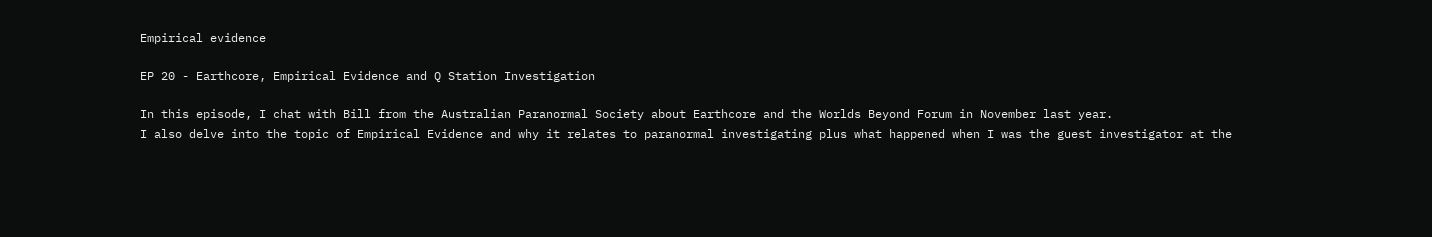Empirical evidence

EP 20 - Earthcore, Empirical Evidence and Q Station Investigation

In this episode, I chat with Bill from the Australian Paranormal Society about Earthcore and the Worlds Beyond Forum in November last year.
I also delve into the topic of Empirical Evidence and why it relates to paranormal investigating plus what happened when I was the guest investigator at the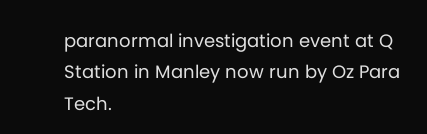paranormal investigation event at Q Station in Manley now run by Oz Para Tech.